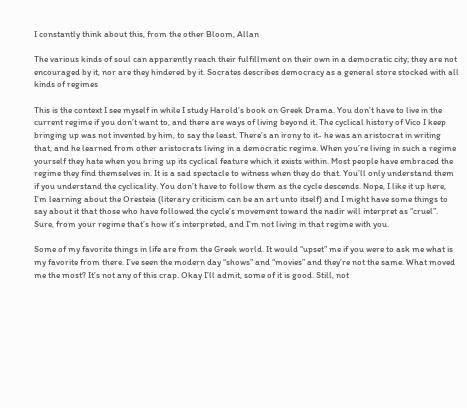I constantly think about this, from the other Bloom, Allan

The various kinds of soul can apparently reach their fulfillment on their own in a democratic city; they are not encouraged by it, nor are they hindered by it. Socrates describes democracy as a general store stocked with all kinds of regimes

This is the context I see myself in while I study Harold’s book on Greek Drama. You don’t have to live in the current regime if you don’t want to, and there are ways of living beyond it. The cyclical history of Vico I keep bringing up was not invented by him, to say the least. There’s an irony to it- he was an aristocrat in writing that, and he learned from other aristocrats living in a democratic regime. When you’re living in such a regime yourself they hate when you bring up its cyclical feature which it exists within. Most people have embraced the regime they find themselves in. It is a sad spectacle to witness when they do that. You’ll only understand them if you understand the cyclicality. You don’t have to follow them as the cycle descends. Nope, I like it up here, I’m learning about the Oresteia (literary criticism can be an art unto itself) and I might have some things to say about it that those who have followed the cycle’s movement toward the nadir will interpret as “cruel”. Sure, from your regime that’s how it’s interpreted, and I’m not living in that regime with you.

Some of my favorite things in life are from the Greek world. It would “upset” me if you were to ask me what is my favorite from there. I’ve seen the modern day “shows” and “movies” and they’re not the same. What moved me the most? It’s not any of this crap. Okay I’ll admit, some of it is good. Still, not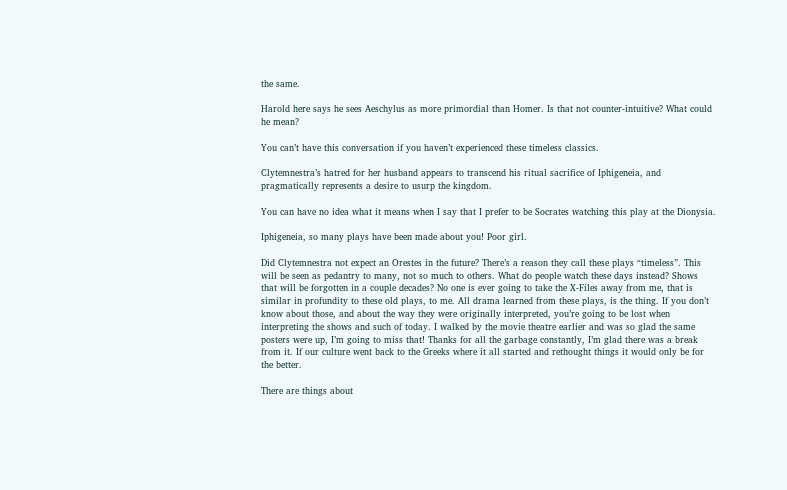the same.

Harold here says he sees Aeschylus as more primordial than Homer. Is that not counter-intuitive? What could he mean?

You can’t have this conversation if you haven’t experienced these timeless classics.

Clytemnestra’s hatred for her husband appears to transcend his ritual sacrifice of Iphigeneia, and pragmatically represents a desire to usurp the kingdom.

You can have no idea what it means when I say that I prefer to be Socrates watching this play at the Dionysia.

Iphigeneia, so many plays have been made about you! Poor girl.

Did Clytemnestra not expect an Orestes in the future? There’s a reason they call these plays “timeless”. This will be seen as pedantry to many, not so much to others. What do people watch these days instead? Shows that will be forgotten in a couple decades? No one is ever going to take the X-Files away from me, that is similar in profundity to these old plays, to me. All drama learned from these plays, is the thing. If you don’t know about those, and about the way they were originally interpreted, you’re going to be lost when interpreting the shows and such of today. I walked by the movie theatre earlier and was so glad the same posters were up, I’m going to miss that! Thanks for all the garbage constantly, I’m glad there was a break from it. If our culture went back to the Greeks where it all started and rethought things it would only be for the better.

There are things about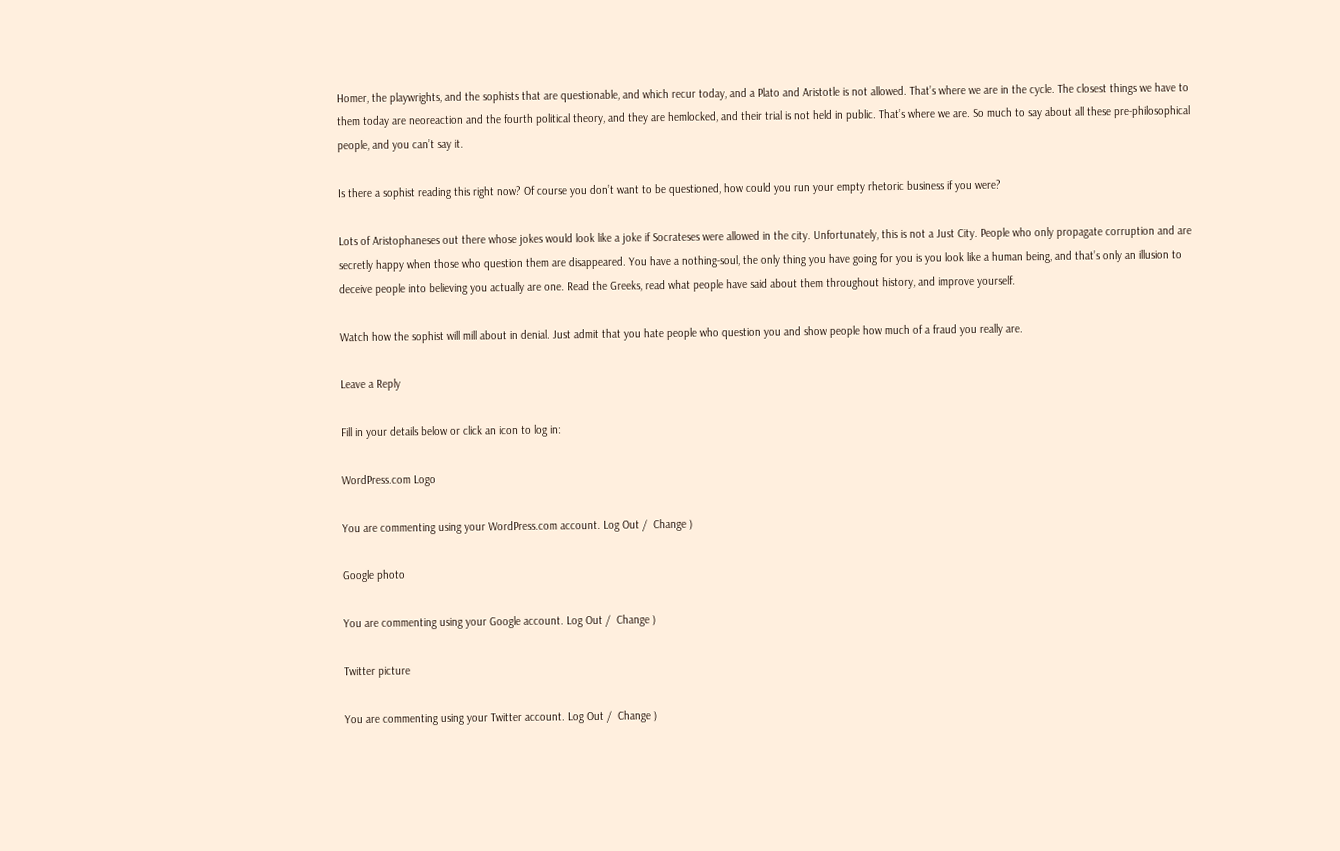Homer, the playwrights, and the sophists that are questionable, and which recur today, and a Plato and Aristotle is not allowed. That’s where we are in the cycle. The closest things we have to them today are neoreaction and the fourth political theory, and they are hemlocked, and their trial is not held in public. That’s where we are. So much to say about all these pre-philosophical people, and you can’t say it.

Is there a sophist reading this right now? Of course you don’t want to be questioned, how could you run your empty rhetoric business if you were?

Lots of Aristophaneses out there whose jokes would look like a joke if Socrateses were allowed in the city. Unfortunately, this is not a Just City. People who only propagate corruption and are secretly happy when those who question them are disappeared. You have a nothing-soul, the only thing you have going for you is you look like a human being, and that’s only an illusion to deceive people into believing you actually are one. Read the Greeks, read what people have said about them throughout history, and improve yourself.

Watch how the sophist will mill about in denial. Just admit that you hate people who question you and show people how much of a fraud you really are.

Leave a Reply

Fill in your details below or click an icon to log in:

WordPress.com Logo

You are commenting using your WordPress.com account. Log Out /  Change )

Google photo

You are commenting using your Google account. Log Out /  Change )

Twitter picture

You are commenting using your Twitter account. Log Out /  Change )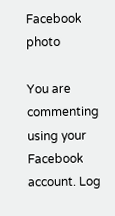Facebook photo

You are commenting using your Facebook account. Log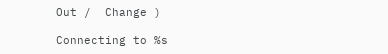Out /  Change )

Connecting to %s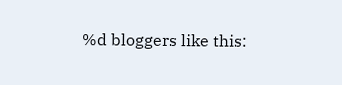%d bloggers like this: